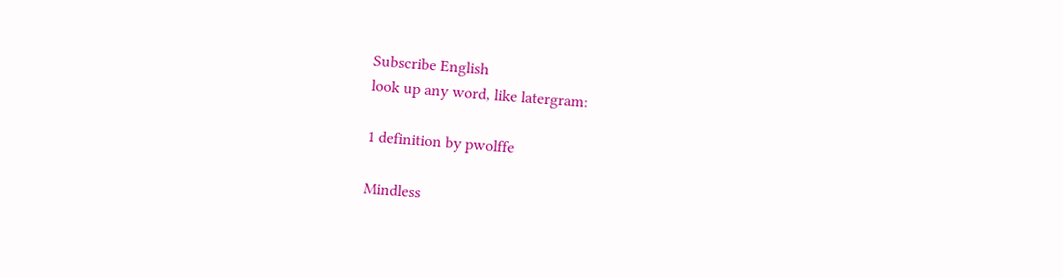Subscribe English
look up any word, like latergram:

1 definition by pwolffe

Mindless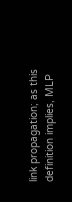link propagation; as this definition implies, MLP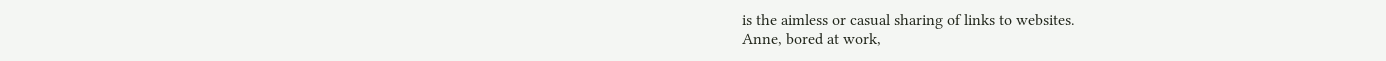is the aimless or casual sharing of links to websites.
Anne, bored at work,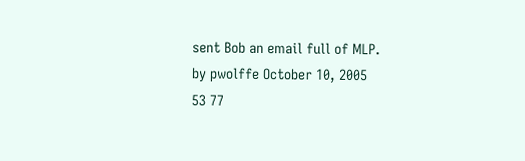sent Bob an email full of MLP.
by pwolffe October 10, 2005
53 77